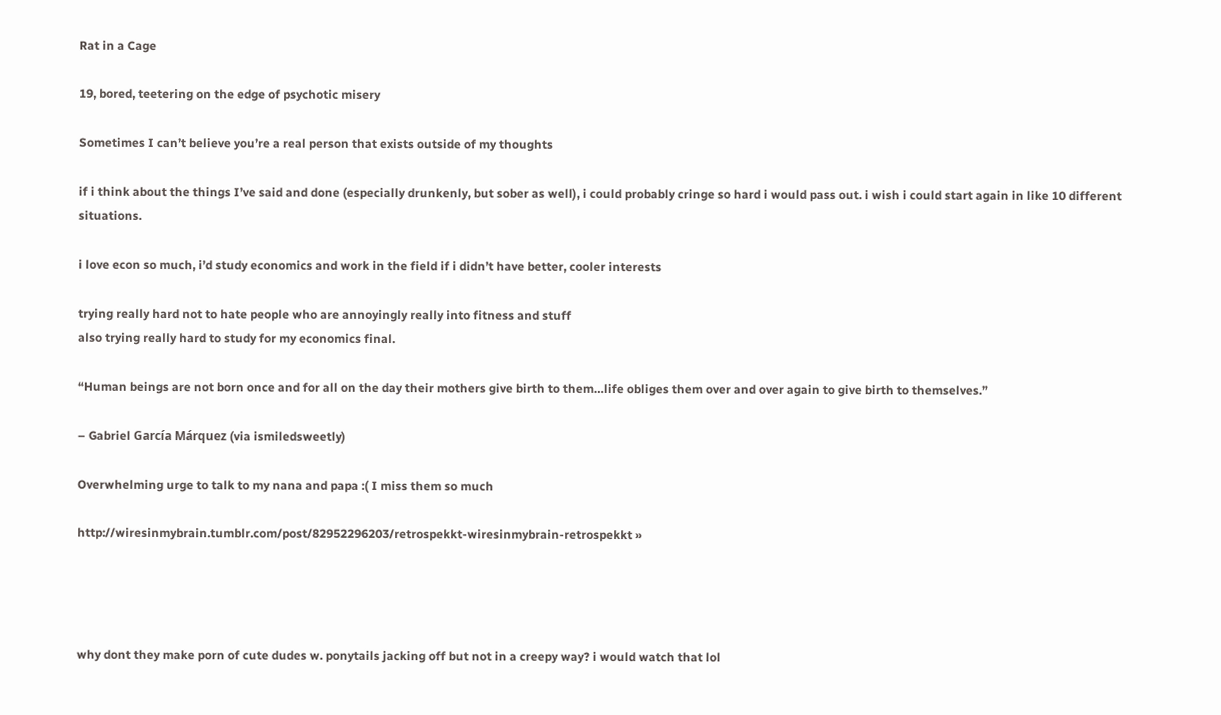Rat in a Cage

19, bored, teetering on the edge of psychotic misery

Sometimes I can’t believe you’re a real person that exists outside of my thoughts

if i think about the things I’ve said and done (especially drunkenly, but sober as well), i could probably cringe so hard i would pass out. i wish i could start again in like 10 different situations.

i love econ so much, i’d study economics and work in the field if i didn’t have better, cooler interests

trying really hard not to hate people who are annoyingly really into fitness and stuff
also trying really hard to study for my economics final.

“Human beings are not born once and for all on the day their mothers give birth to them…life obliges them over and over again to give birth to themselves.”

– Gabriel García Márquez (via ismiledsweetly)

Overwhelming urge to talk to my nana and papa :( I miss them so much

http://wiresinmybrain.tumblr.com/post/82952296203/retrospekkt-wiresinmybrain-retrospekkt »




why dont they make porn of cute dudes w. ponytails jacking off but not in a creepy way? i would watch that lol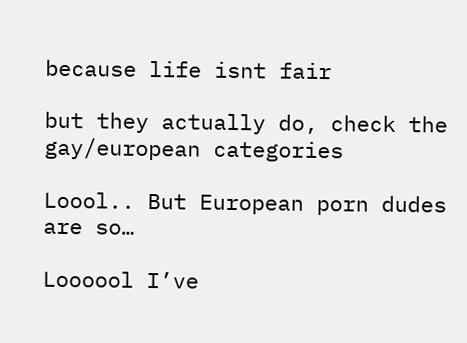because life isnt fair

but they actually do, check the gay/european categories

Loool.. But European porn dudes are so…

Loooool I’ve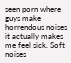seen porn where guys make horrendous noises it actually makes me feel sick. Soft noises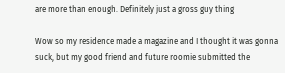are more than enough. Definitely just a gross guy thing

Wow so my residence made a magazine and I thought it was gonna suck, but my good friend and future roomie submitted the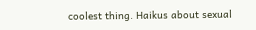coolest thing. Haikus about sexual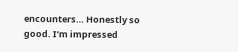encounters… Honestly so good. I’m impressed